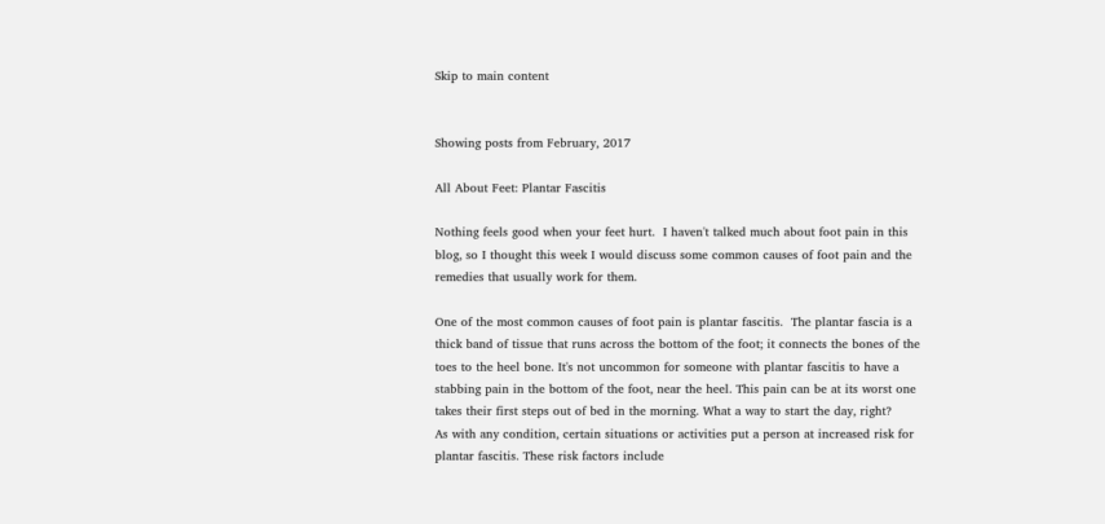Skip to main content


Showing posts from February, 2017

All About Feet: Plantar Fascitis

Nothing feels good when your feet hurt.  I haven't talked much about foot pain in this blog, so I thought this week I would discuss some common causes of foot pain and the remedies that usually work for them.

One of the most common causes of foot pain is plantar fascitis.  The plantar fascia is a thick band of tissue that runs across the bottom of the foot; it connects the bones of the toes to the heel bone. It's not uncommon for someone with plantar fascitis to have a stabbing pain in the bottom of the foot, near the heel. This pain can be at its worst one takes their first steps out of bed in the morning. What a way to start the day, right?
As with any condition, certain situations or activities put a person at increased risk for plantar fascitis. These risk factors include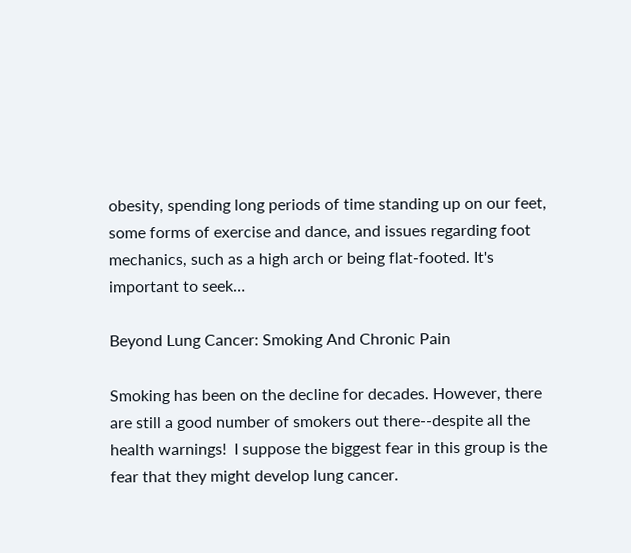obesity, spending long periods of time standing up on our feet, some forms of exercise and dance, and issues regarding foot mechanics, such as a high arch or being flat-footed. It's important to seek…

Beyond Lung Cancer: Smoking And Chronic Pain

Smoking has been on the decline for decades. However, there are still a good number of smokers out there--despite all the health warnings!  I suppose the biggest fear in this group is the fear that they might develop lung cancer.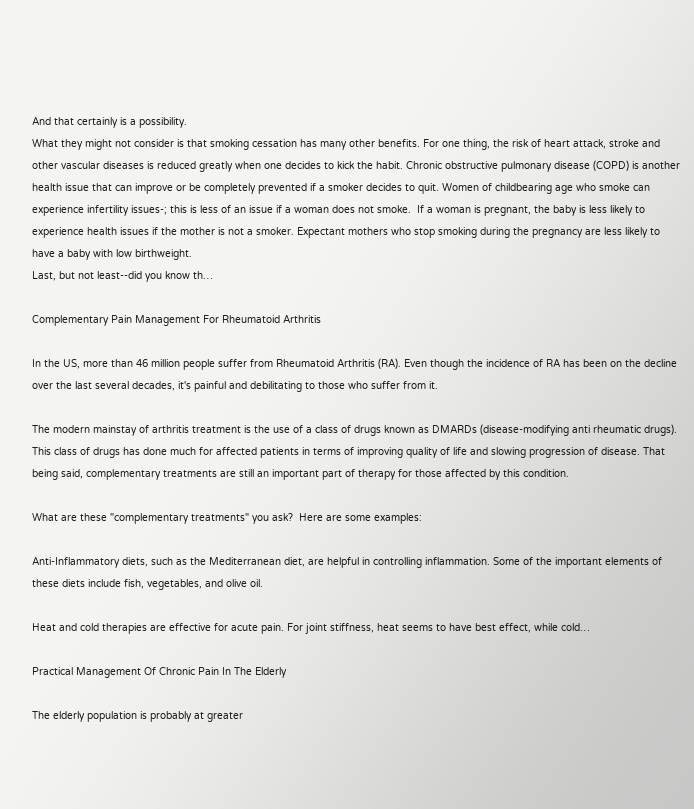And that certainly is a possibility.
What they might not consider is that smoking cessation has many other benefits. For one thing, the risk of heart attack, stroke and other vascular diseases is reduced greatly when one decides to kick the habit. Chronic obstructive pulmonary disease (COPD) is another health issue that can improve or be completely prevented if a smoker decides to quit. Women of childbearing age who smoke can experience infertility issues-; this is less of an issue if a woman does not smoke.  If a woman is pregnant, the baby is less likely to experience health issues if the mother is not a smoker. Expectant mothers who stop smoking during the pregnancy are less likely to have a baby with low birthweight.
Last, but not least--did you know th…

Complementary Pain Management For Rheumatoid Arthritis

In the US, more than 46 million people suffer from Rheumatoid Arthritis (RA). Even though the incidence of RA has been on the decline over the last several decades, it's painful and debilitating to those who suffer from it.

The modern mainstay of arthritis treatment is the use of a class of drugs known as DMARDs (disease-modifying anti rheumatic drugs).  This class of drugs has done much for affected patients in terms of improving quality of life and slowing progression of disease. That being said, complementary treatments are still an important part of therapy for those affected by this condition.

What are these "complementary treatments" you ask?  Here are some examples:

Anti-Inflammatory diets, such as the Mediterranean diet, are helpful in controlling inflammation. Some of the important elements of these diets include fish, vegetables, and olive oil.

Heat and cold therapies are effective for acute pain. For joint stiffness, heat seems to have best effect, while cold…

Practical Management Of Chronic Pain In The Elderly

The elderly population is probably at greater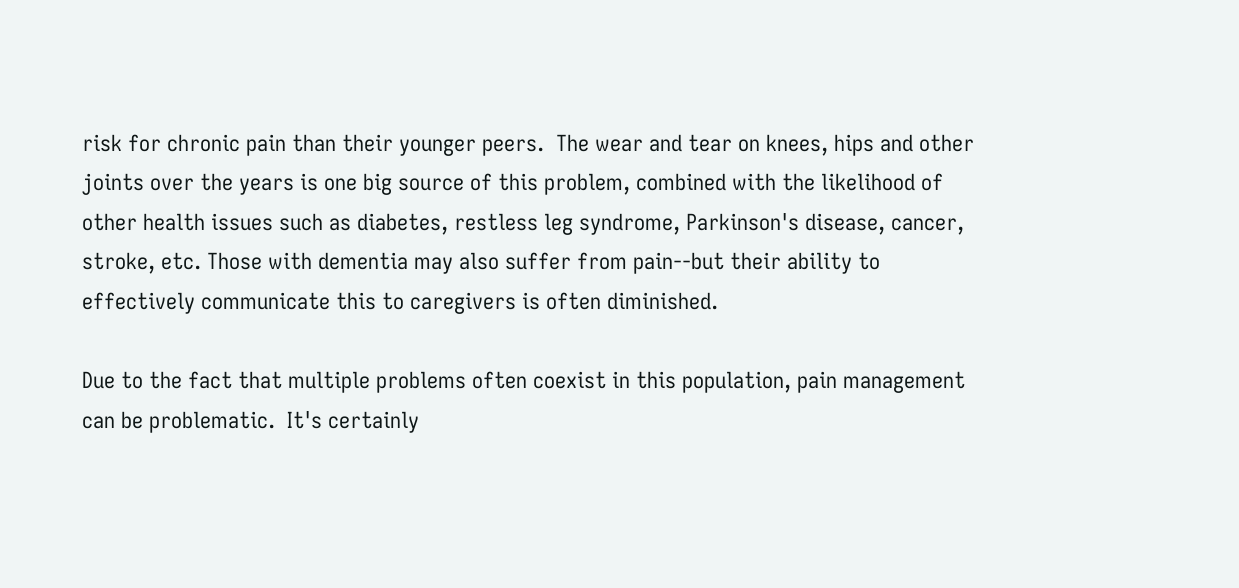risk for chronic pain than their younger peers.  The wear and tear on knees, hips and other joints over the years is one big source of this problem, combined with the likelihood of other health issues such as diabetes, restless leg syndrome, Parkinson's disease, cancer, stroke, etc. Those with dementia may also suffer from pain--but their ability to effectively communicate this to caregivers is often diminished.

Due to the fact that multiple problems often coexist in this population, pain management can be problematic.  It's certainly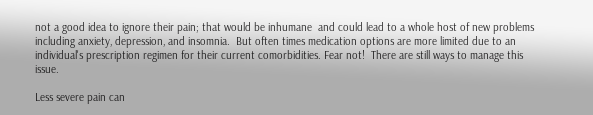not a good idea to ignore their pain; that would be inhumane  and could lead to a whole host of new problems including anxiety, depression, and insomnia.  But often times medication options are more limited due to an individual's prescription regimen for their current comorbidities. Fear not!  There are still ways to manage this issue.

Less severe pain can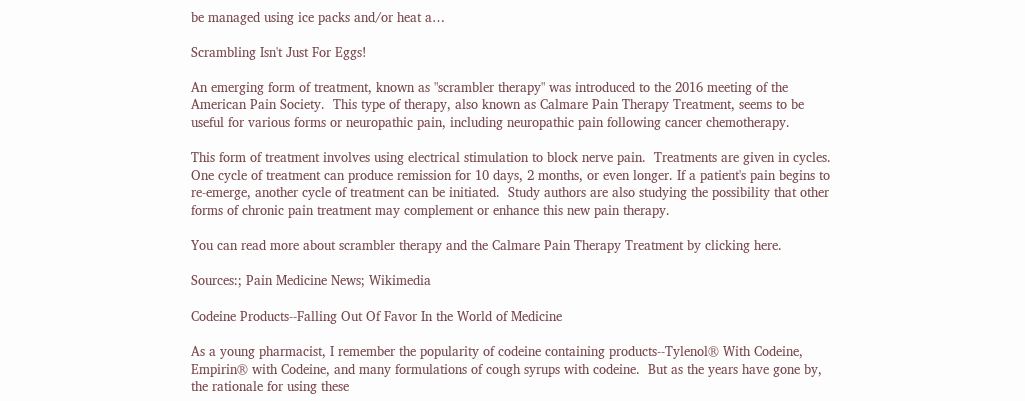be managed using ice packs and/or heat a…

Scrambling Isn't Just For Eggs!

An emerging form of treatment, known as "scrambler therapy" was introduced to the 2016 meeting of the American Pain Society.  This type of therapy, also known as Calmare Pain Therapy Treatment, seems to be useful for various forms or neuropathic pain, including neuropathic pain following cancer chemotherapy.

This form of treatment involves using electrical stimulation to block nerve pain.  Treatments are given in cycles.  One cycle of treatment can produce remission for 10 days, 2 months, or even longer. If a patient's pain begins to re-emerge, another cycle of treatment can be initiated.  Study authors are also studying the possibility that other forms of chronic pain treatment may complement or enhance this new pain therapy.

You can read more about scrambler therapy and the Calmare Pain Therapy Treatment by clicking here.

Sources:; Pain Medicine News; Wikimedia

Codeine Products--Falling Out Of Favor In the World of Medicine

As a young pharmacist, I remember the popularity of codeine containing products--Tylenol® With Codeine, Empirin® with Codeine, and many formulations of cough syrups with codeine.  But as the years have gone by,  the rationale for using these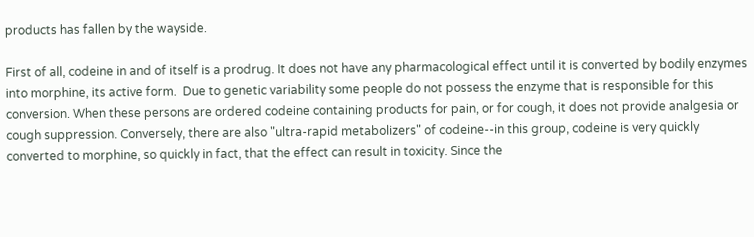products has fallen by the wayside.

First of all, codeine in and of itself is a prodrug. It does not have any pharmacological effect until it is converted by bodily enzymes into morphine, its active form.  Due to genetic variability some people do not possess the enzyme that is responsible for this conversion. When these persons are ordered codeine containing products for pain, or for cough, it does not provide analgesia or cough suppression. Conversely, there are also "ultra-rapid metabolizers" of codeine--in this group, codeine is very quickly converted to morphine, so quickly in fact, that the effect can result in toxicity. Since the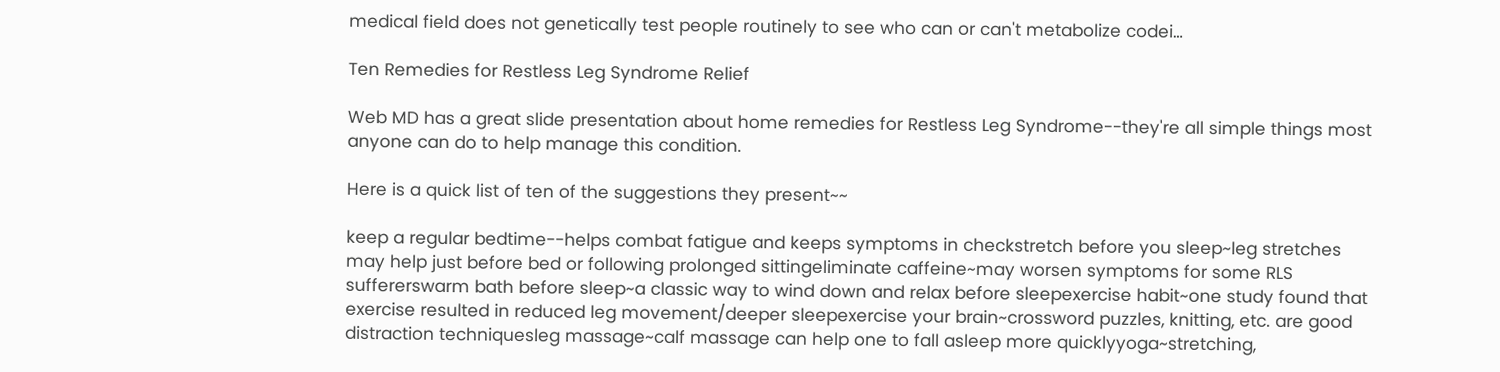medical field does not genetically test people routinely to see who can or can't metabolize codei…

Ten Remedies for Restless Leg Syndrome Relief

Web MD has a great slide presentation about home remedies for Restless Leg Syndrome--they're all simple things most anyone can do to help manage this condition.

Here is a quick list of ten of the suggestions they present~~

keep a regular bedtime--helps combat fatigue and keeps symptoms in checkstretch before you sleep~leg stretches may help just before bed or following prolonged sittingeliminate caffeine~may worsen symptoms for some RLS suffererswarm bath before sleep~a classic way to wind down and relax before sleepexercise habit~one study found that exercise resulted in reduced leg movement/deeper sleepexercise your brain~crossword puzzles, knitting, etc. are good distraction techniquesleg massage~calf massage can help one to fall asleep more quicklyyoga~stretching,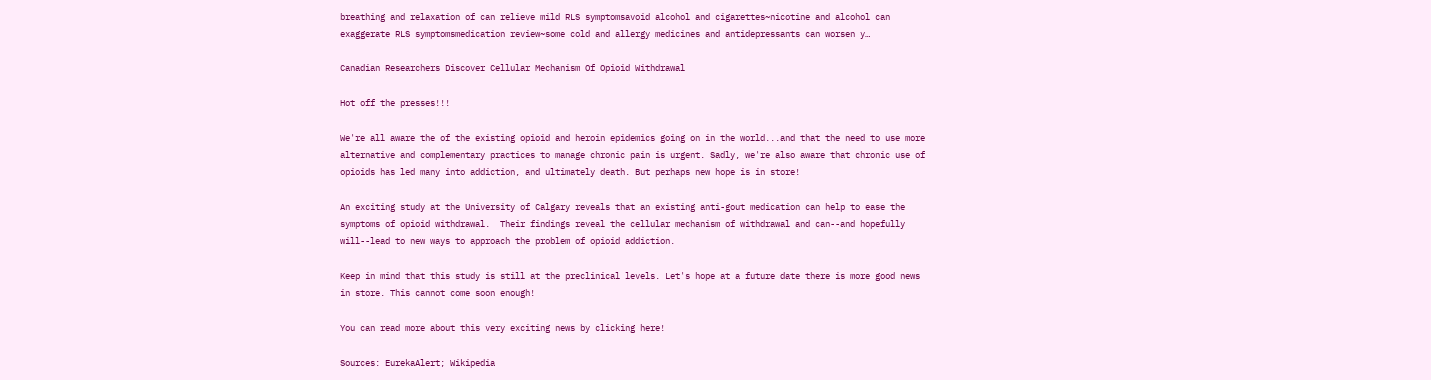breathing and relaxation of can relieve mild RLS symptomsavoid alcohol and cigarettes~nicotine and alcohol can exaggerate RLS symptomsmedication review~some cold and allergy medicines and antidepressants can worsen y…

Canadian Researchers Discover Cellular Mechanism Of Opioid Withdrawal

Hot off the presses!!!

We're all aware the of the existing opioid and heroin epidemics going on in the world...and that the need to use more alternative and complementary practices to manage chronic pain is urgent. Sadly, we're also aware that chronic use of opioids has led many into addiction, and ultimately death. But perhaps new hope is in store!

An exciting study at the University of Calgary reveals that an existing anti-gout medication can help to ease the symptoms of opioid withdrawal.  Their findings reveal the cellular mechanism of withdrawal and can--and hopefully will--lead to new ways to approach the problem of opioid addiction.

Keep in mind that this study is still at the preclinical levels. Let's hope at a future date there is more good news in store. This cannot come soon enough!

You can read more about this very exciting news by clicking here!

Sources: EurekaAlert; Wikipedia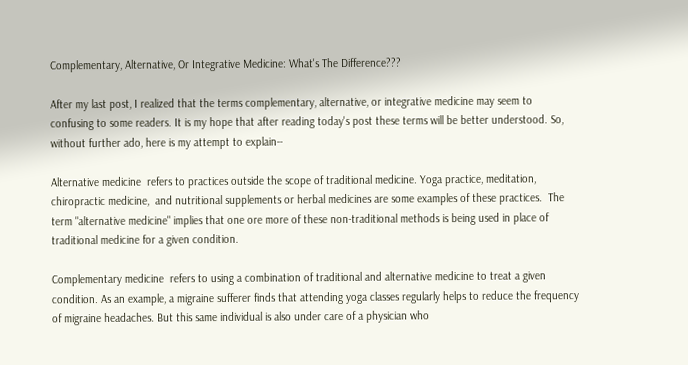Complementary, Alternative, Or Integrative Medicine: What's The Difference???

After my last post, I realized that the terms complementary, alternative, or integrative medicine may seem to confusing to some readers. It is my hope that after reading today's post these terms will be better understood. So, without further ado, here is my attempt to explain--

Alternative medicine  refers to practices outside the scope of traditional medicine. Yoga practice, meditation, chiropractic medicine,  and nutritional supplements or herbal medicines are some examples of these practices.  The term "alternative medicine" implies that one ore more of these non-traditional methods is being used in place of traditional medicine for a given condition.

Complementary medicine  refers to using a combination of traditional and alternative medicine to treat a given condition. As an example, a migraine sufferer finds that attending yoga classes regularly helps to reduce the frequency of migraine headaches. But this same individual is also under care of a physician who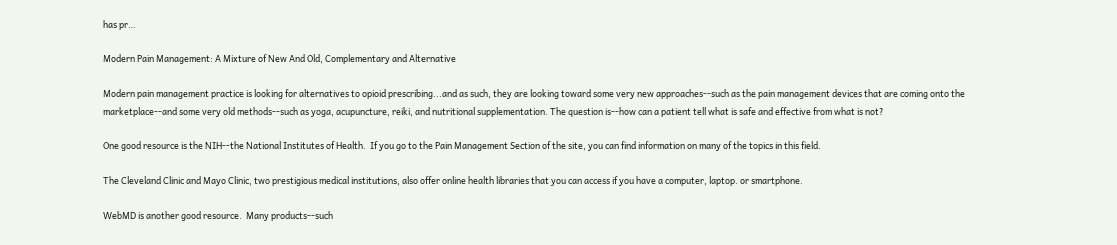has pr…

Modern Pain Management: A Mixture of New And Old, Complementary and Alternative

Modern pain management practice is looking for alternatives to opioid prescribing...and as such, they are looking toward some very new approaches--such as the pain management devices that are coming onto the marketplace--and some very old methods--such as yoga, acupuncture, reiki, and nutritional supplementation. The question is--how can a patient tell what is safe and effective from what is not?

One good resource is the NIH--the National Institutes of Health.  If you go to the Pain Management Section of the site, you can find information on many of the topics in this field.

The Cleveland Clinic and Mayo Clinic, two prestigious medical institutions, also offer online health libraries that you can access if you have a computer, laptop. or smartphone.

WebMD is another good resource.  Many products--such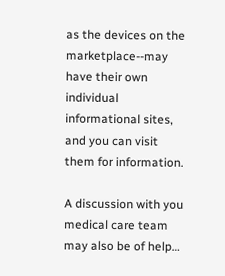as the devices on the marketplace--may have their own individual informational sites, and you can visit them for information.

A discussion with you medical care team may also be of help…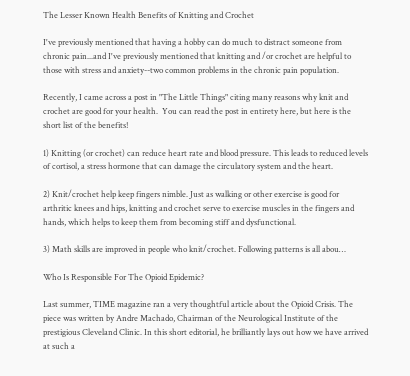The Lesser Known Health Benefits of Knitting and Crochet

I've previously mentioned that having a hobby can do much to distract someone from chronic pain...and I've previously mentioned that knitting and /or crochet are helpful to those with stress and anxiety--two common problems in the chronic pain population.

Recently, I came across a post in "The Little Things" citing many reasons why knit and crochet are good for your health.  You can read the post in entirety here, but here is the short list of the benefits!

1) Knitting (or crochet) can reduce heart rate and blood pressure. This leads to reduced levels of cortisol, a stress hormone that can damage the circulatory system and the heart.

2) Knit/crochet help keep fingers nimble. Just as walking or other exercise is good for arthritic knees and hips, knitting and crochet serve to exercise muscles in the fingers and hands, which helps to keep them from becoming stiff and dysfunctional.

3) Math skills are improved in people who knit/crochet. Following patterns is all abou…

Who Is Responsible For The Opioid Epidemic?

Last summer, TIME magazine ran a very thoughtful article about the Opioid Crisis. The piece was written by Andre Machado, Chairman of the Neurological Institute of the prestigious Cleveland Clinic. In this short editorial, he brilliantly lays out how we have arrived at such a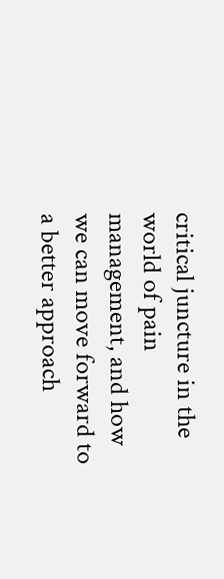critical juncture in the world of pain management, and how we can move forward to a better approach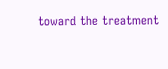toward the treatment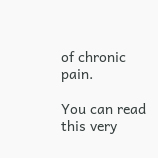of chronic pain.

You can read this very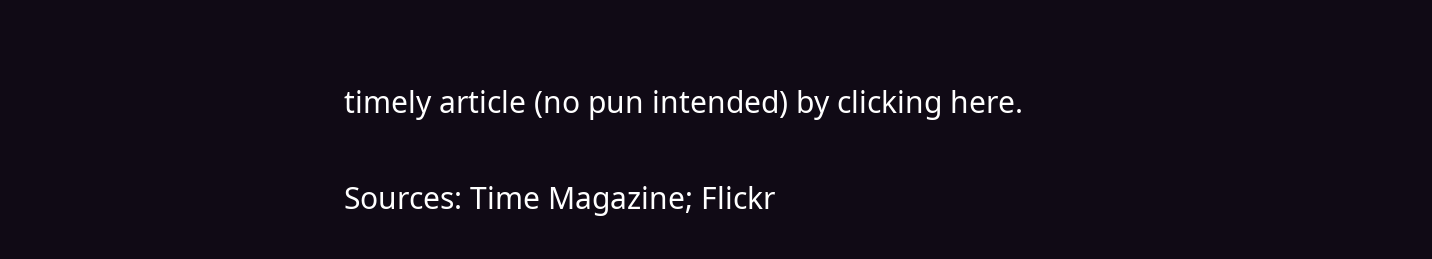timely article (no pun intended) by clicking here.

Sources: Time Magazine; Flickr